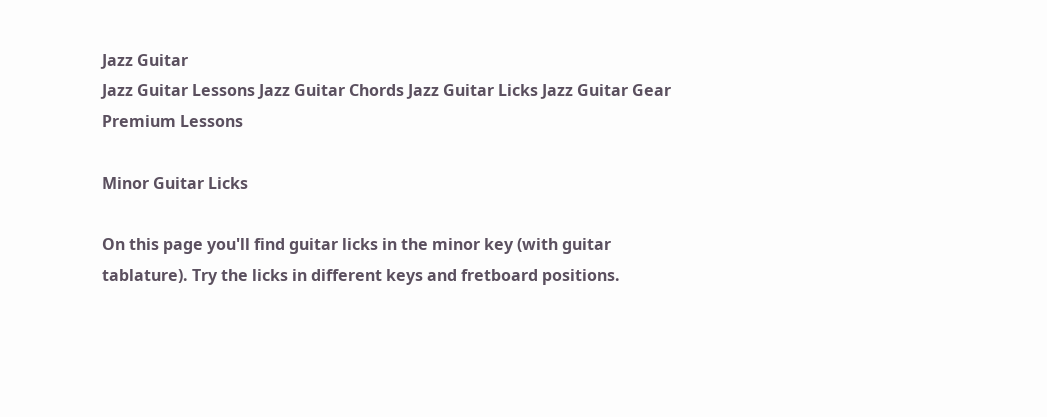Jazz Guitar
Jazz Guitar Lessons Jazz Guitar Chords Jazz Guitar Licks Jazz Guitar Gear Premium Lessons

Minor Guitar Licks

On this page you'll find guitar licks in the minor key (with guitar tablature). Try the licks in different keys and fretboard positions.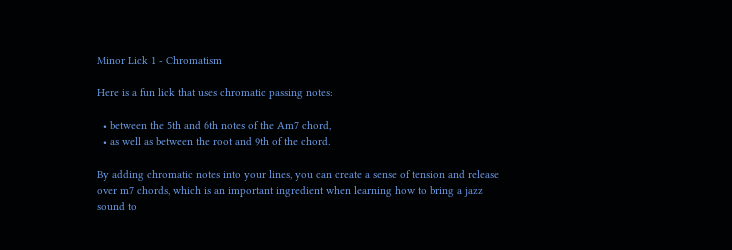Minor Lick 1 - Chromatism

Here is a fun lick that uses chromatic passing notes:

  • between the 5th and 6th notes of the Am7 chord,
  • as well as between the root and 9th of the chord.

By adding chromatic notes into your lines, you can create a sense of tension and release over m7 chords, which is an important ingredient when learning how to bring a jazz sound to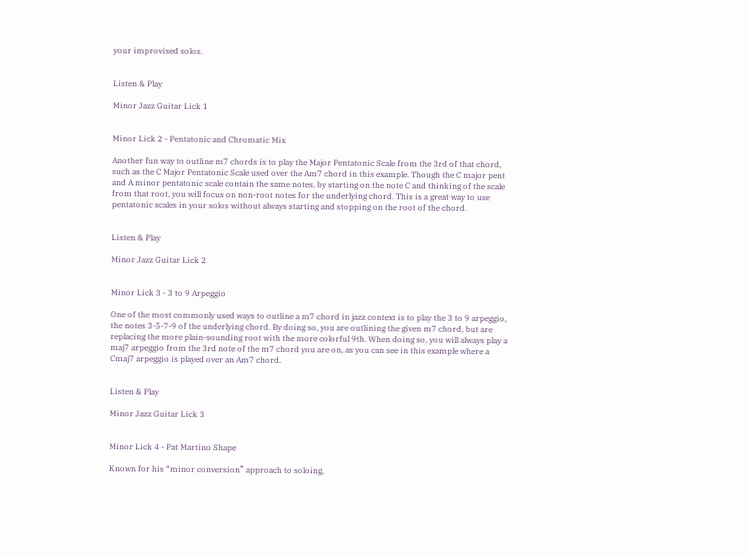your improvised solos.


Listen & Play

Minor Jazz Guitar Lick 1


Minor Lick 2 - Pentatonic and Chromatic Mix

Another fun way to outline m7 chords is to play the Major Pentatonic Scale from the 3rd of that chord, such as the C Major Pentatonic Scale used over the Am7 chord in this example. Though the C major pent and A minor pentatonic scale contain the same notes, by starting on the note C and thinking of the scale from that root, you will focus on non-root notes for the underlying chord. This is a great way to use pentatonic scales in your solos without always starting and stopping on the root of the chord.


Listen & Play

Minor Jazz Guitar Lick 2


Minor Lick 3 - 3 to 9 Arpeggio

One of the most commonly used ways to outline a m7 chord in jazz context is to play the 3 to 9 arpeggio, the notes 3-5-7-9 of the underlying chord. By doing so, you are outlining the given m7 chord, but are replacing the more plain-sounding root with the more colorful 9th. When doing so, you will always play a maj7 arpeggio from the 3rd note of the m7 chord you are on, as you can see in this example where a Cmaj7 arpeggio is played over an Am7 chord.


Listen & Play

Minor Jazz Guitar Lick 3


Minor Lick 4 - Pat Martino Shape

Known for his “minor conversion” approach to soloing,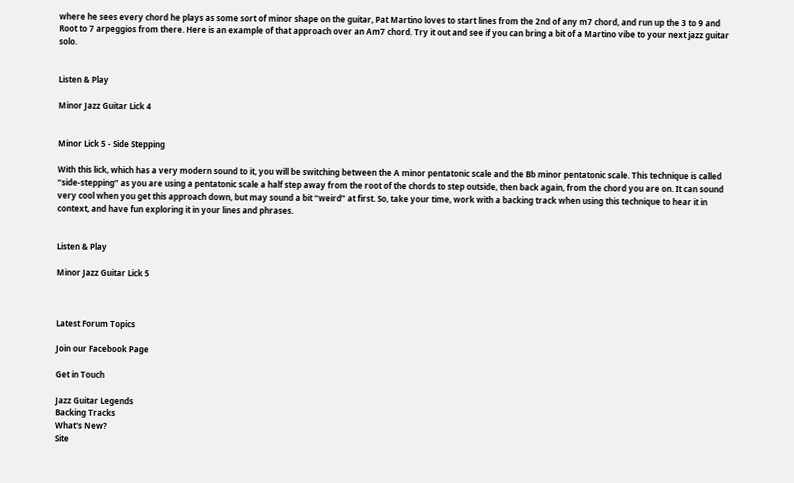where he sees every chord he plays as some sort of minor shape on the guitar, Pat Martino loves to start lines from the 2nd of any m7 chord, and run up the 3 to 9 and Root to 7 arpeggios from there. Here is an example of that approach over an Am7 chord. Try it out and see if you can bring a bit of a Martino vibe to your next jazz guitar solo.


Listen & Play

Minor Jazz Guitar Lick 4


Minor Lick 5 - Side Stepping

With this lick, which has a very modern sound to it, you will be switching between the A minor pentatonic scale and the Bb minor pentatonic scale. This technique is called “side-stepping” as you are using a pentatonic scale a half step away from the root of the chords to step outside, then back again, from the chord you are on. It can sound very cool when you get this approach down, but may sound a bit “weird” at first. So, take your time, work with a backing track when using this technique to hear it in context, and have fun exploring it in your lines and phrases.


Listen & Play

Minor Jazz Guitar Lick 5



Latest Forum Topics

Join our Facebook Page

Get in Touch

Jazz Guitar Legends
Backing Tracks
What's New?
Site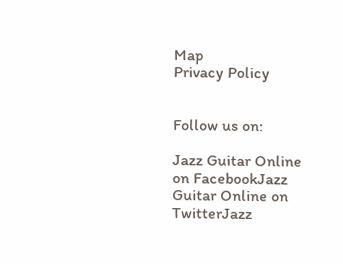Map
Privacy Policy


Follow us on:

Jazz Guitar Online on FacebookJazz Guitar Online on TwitterJazz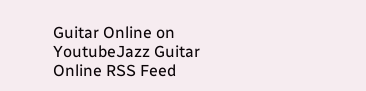Guitar Online on YoutubeJazz Guitar Online RSS Feed